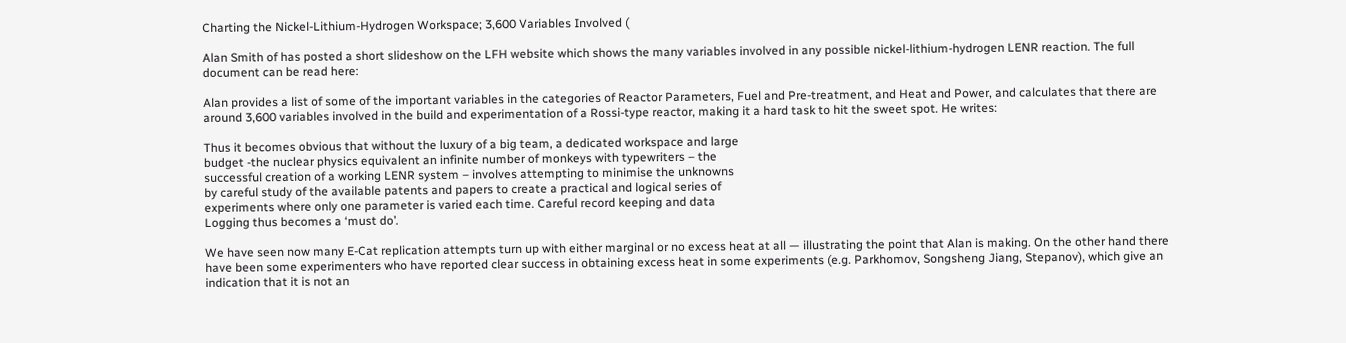Charting the Nickel-Lithium-Hydrogen Workspace; 3,600 Variables Involved (

Alan Smith of has posted a short slideshow on the LFH website which shows the many variables involved in any possible nickel-lithium-hydrogen LENR reaction. The full document can be read here:

Alan provides a list of some of the important variables in the categories of Reactor Parameters, Fuel and Pre-treatment, and Heat and Power, and calculates that there are around 3,600 variables involved in the build and experimentation of a Rossi-type reactor, making it a hard task to hit the sweet spot. He writes:

Thus it becomes obvious that without the luxury of a big team, a dedicated workspace and large
budget -the nuclear physics equivalent an infinite number of monkeys with typewriters – the
successful creation of a working LENR system – involves attempting to minimise the unknowns
by careful study of the available patents and papers to create a practical and logical series of
experiments where only one parameter is varied each time. Careful record keeping and data
Logging thus becomes a ‘must do’.

We have seen now many E-Cat replication attempts turn up with either marginal or no excess heat at all — illustrating the point that Alan is making. On the other hand there have been some experimenters who have reported clear success in obtaining excess heat in some experiments (e.g. Parkhomov, Songsheng Jiang, Stepanov), which give an indication that it is not an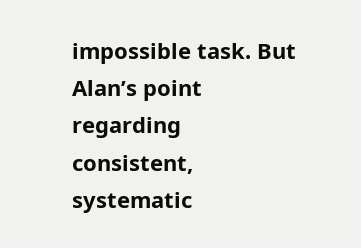impossible task. But Alan’s point regarding consistent, systematic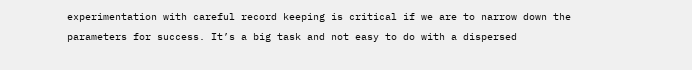experimentation with careful record keeping is critical if we are to narrow down the parameters for success. It’s a big task and not easy to do with a dispersed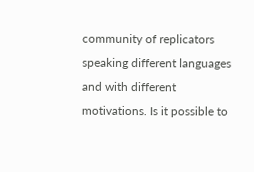community of replicators speaking different languages and with different motivations. Is it possible to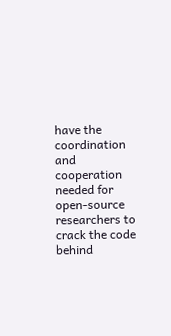have the coordination and cooperation needed for open-source researchers to crack the code behind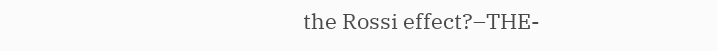the Rossi effect?–THE-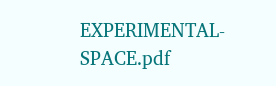EXPERIMENTAL-SPACE.pdf